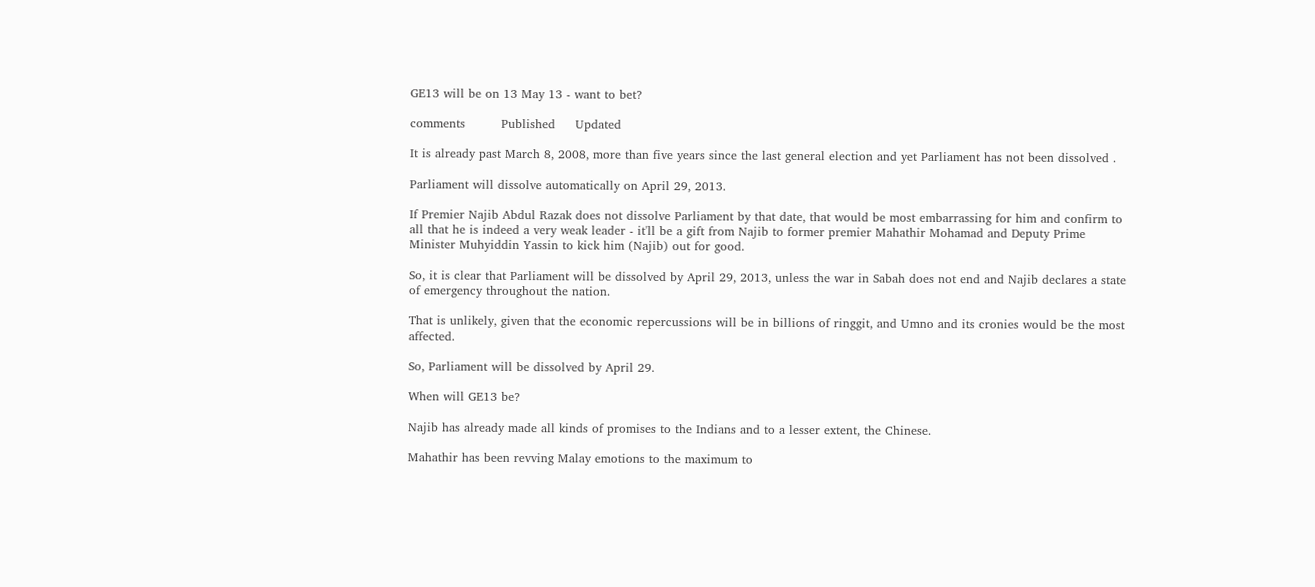GE13 will be on 13 May 13 - want to bet?

comments         Published     Updated

It is already past March 8, 2008, more than five years since the last general election and yet Parliament has not been dissolved .

Parliament will dissolve automatically on April 29, 2013.

If Premier Najib Abdul Razak does not dissolve Parliament by that date, that would be most embarrassing for him and confirm to all that he is indeed a very weak leader - it'll be a gift from Najib to former premier Mahathir Mohamad and Deputy Prime Minister Muhyiddin Yassin to kick him (Najib) out for good.

So, it is clear that Parliament will be dissolved by April 29, 2013, unless the war in Sabah does not end and Najib declares a state of emergency throughout the nation.

That is unlikely, given that the economic repercussions will be in billions of ringgit, and Umno and its cronies would be the most affected.

So, Parliament will be dissolved by April 29.

When will GE13 be?

Najib has already made all kinds of promises to the Indians and to a lesser extent, the Chinese.

Mahathir has been revving Malay emotions to the maximum to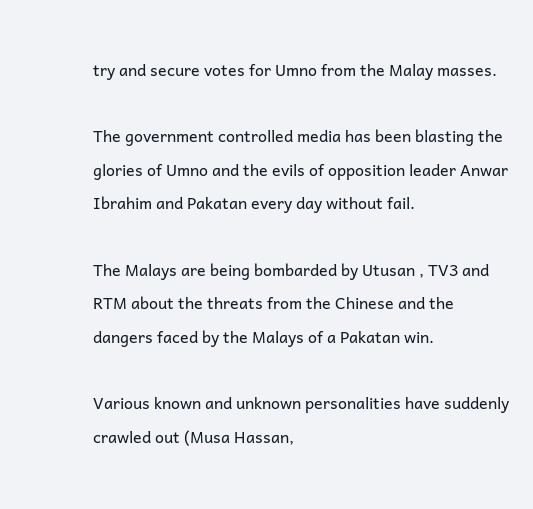try and secure votes for Umno from the Malay masses.

The government controlled media has been blasting the glories of Umno and the evils of opposition leader Anwar Ibrahim and Pakatan every day without fail.

The Malays are being bombarded by Utusan , TV3 and RTM about the threats from the Chinese and the dangers faced by the Malays of a Pakatan win.

Various known and unknown personalities have suddenly crawled out (Musa Hassan,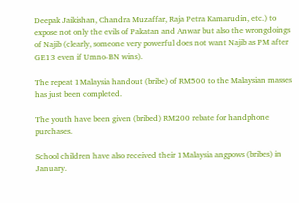Deepak Jaikishan, Chandra Muzaffar, Raja Petra Kamarudin, etc.) to expose not only the evils of Pakatan and Anwar but also the wrongdoings of Najib (clearly, someone very powerful does not want Najib as PM after GE13 even if Umno-BN wins).

The repeat 1Malaysia handout (bribe) of RM500 to the Malaysian masses has just been completed.

The youth have been given (bribed) RM200 rebate for handphone purchases.

School children have also received their 1Malaysia angpows (bribes) in January.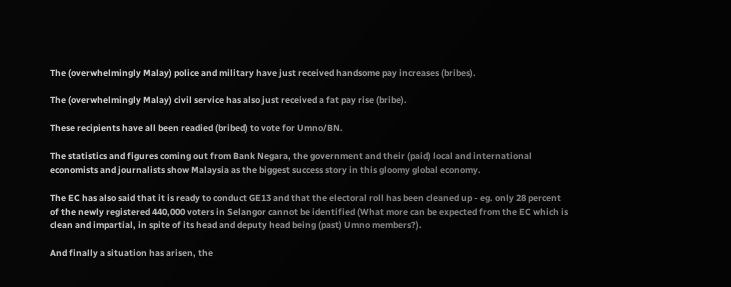The (overwhelmingly Malay) police and military have just received handsome pay increases (bribes).

The (overwhelmingly Malay) civil service has also just received a fat pay rise (bribe).

These recipients have all been readied (bribed) to vote for Umno/BN.

The statistics and figures coming out from Bank Negara, the government and their (paid) local and international economists and journalists show Malaysia as the biggest success story in this gloomy global economy.

The EC has also said that it is ready to conduct GE13 and that the electoral roll has been cleaned up - eg. only 28 percent of the newly registered 440,000 voters in Selangor cannot be identified (What more can be expected from the EC which is clean and impartial, in spite of its head and deputy head being (past) Umno members?).

And finally a situation has arisen, the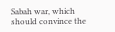Sabah war, which should convince the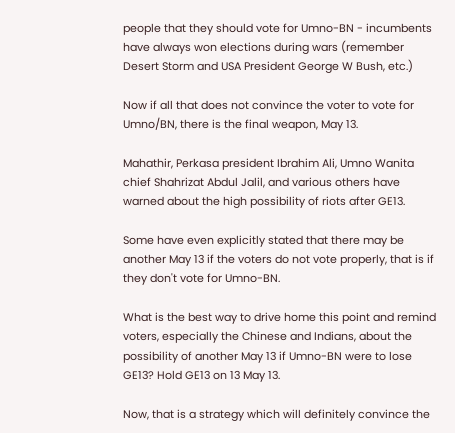people that they should vote for Umno-BN - incumbents have always won elections during wars (remember Desert Storm and USA President George W Bush, etc.)

Now if all that does not convince the voter to vote for Umno/BN, there is the final weapon, May 13.

Mahathir, Perkasa president Ibrahim Ali, Umno Wanita chief Shahrizat Abdul Jalil, and various others have warned about the high possibility of riots after GE13.

Some have even explicitly stated that there may be another May 13 if the voters do not vote properly, that is if they don't vote for Umno-BN.

What is the best way to drive home this point and remind voters, especially the Chinese and Indians, about the possibility of another May 13 if Umno-BN were to lose GE13? Hold GE13 on 13 May 13.

Now, that is a strategy which will definitely convince the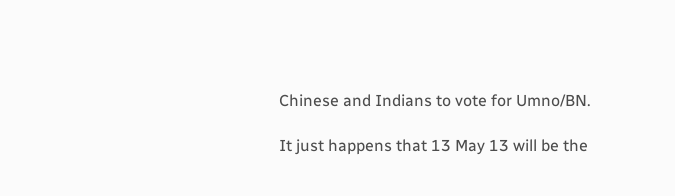Chinese and Indians to vote for Umno/BN.

It just happens that 13 May 13 will be the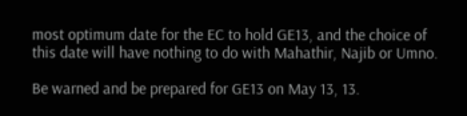most optimum date for the EC to hold GE13, and the choice of this date will have nothing to do with Mahathir, Najib or Umno.

Be warned and be prepared for GE13 on May 13, 13.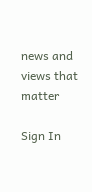news and views that matter

Sign In